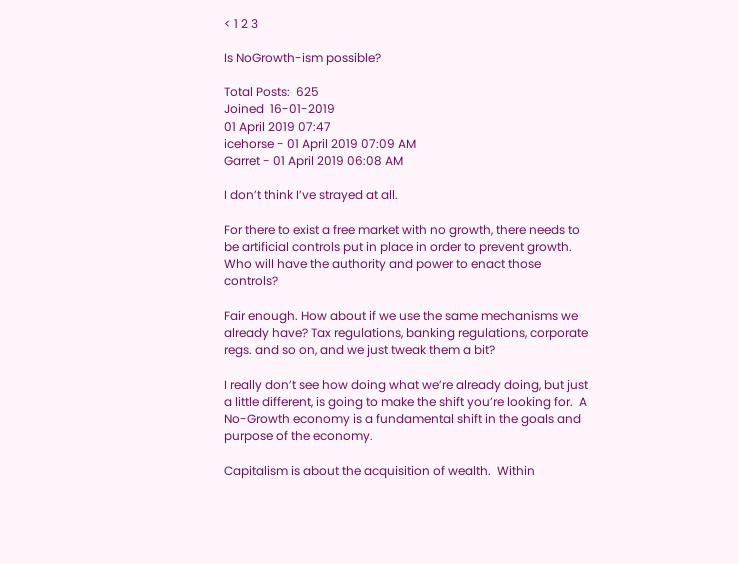< 1 2 3

Is NoGrowth-ism possible?

Total Posts:  625
Joined  16-01-2019
01 April 2019 07:47
icehorse - 01 April 2019 07:09 AM
Garret - 01 April 2019 06:08 AM

I don’t think I’ve strayed at all.

For there to exist a free market with no growth, there needs to be artificial controls put in place in order to prevent growth.  Who will have the authority and power to enact those controls?

Fair enough. How about if we use the same mechanisms we already have? Tax regulations, banking regulations, corporate regs. and so on, and we just tweak them a bit?

I really don’t see how doing what we’re already doing, but just a little different, is going to make the shift you’re looking for.  A No-Growth economy is a fundamental shift in the goals and purpose of the economy.

Capitalism is about the acquisition of wealth.  Within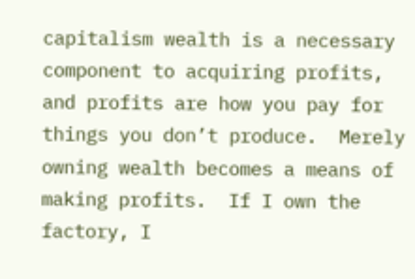capitalism wealth is a necessary component to acquiring profits, and profits are how you pay for things you don’t produce.  Merely owning wealth becomes a means of making profits.  If I own the factory, I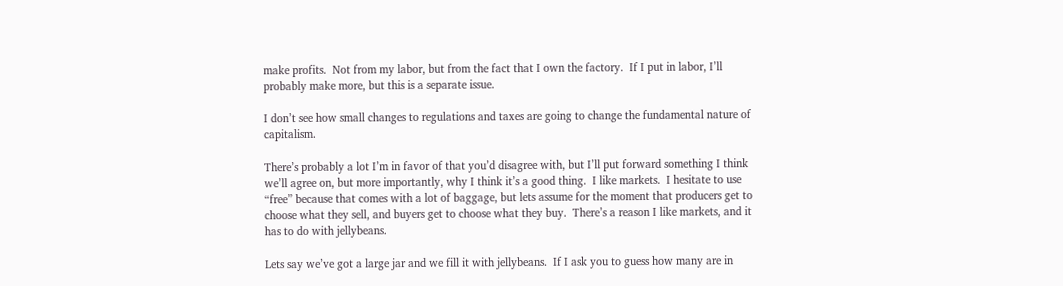make profits.  Not from my labor, but from the fact that I own the factory.  If I put in labor, I’ll probably make more, but this is a separate issue.

I don’t see how small changes to regulations and taxes are going to change the fundamental nature of capitalism.

There’s probably a lot I’m in favor of that you’d disagree with, but I’ll put forward something I think we’ll agree on, but more importantly, why I think it’s a good thing.  I like markets.  I hesitate to use “free” because that comes with a lot of baggage, but lets assume for the moment that producers get to choose what they sell, and buyers get to choose what they buy.  There’s a reason I like markets, and it has to do with jellybeans.

Lets say we’ve got a large jar and we fill it with jellybeans.  If I ask you to guess how many are in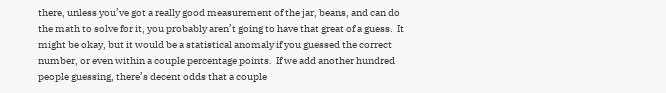there, unless you’ve got a really good measurement of the jar, beans, and can do the math to solve for it, you probably aren’t going to have that great of a guess.  It might be okay, but it would be a statistical anomaly if you guessed the correct number, or even within a couple percentage points.  If we add another hundred people guessing, there’s decent odds that a couple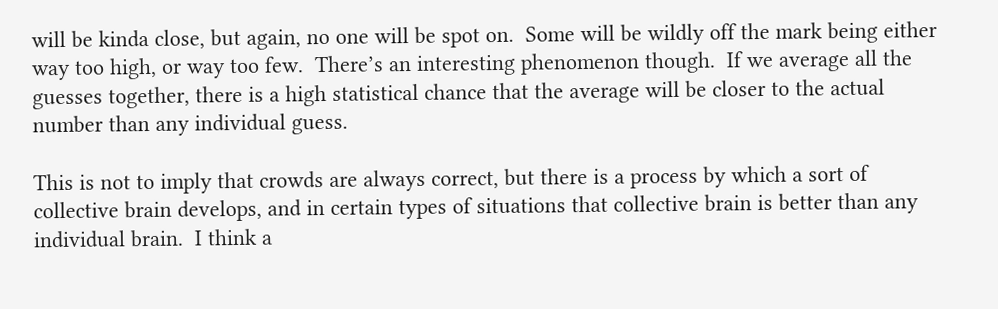will be kinda close, but again, no one will be spot on.  Some will be wildly off the mark being either way too high, or way too few.  There’s an interesting phenomenon though.  If we average all the guesses together, there is a high statistical chance that the average will be closer to the actual number than any individual guess.

This is not to imply that crowds are always correct, but there is a process by which a sort of collective brain develops, and in certain types of situations that collective brain is better than any individual brain.  I think a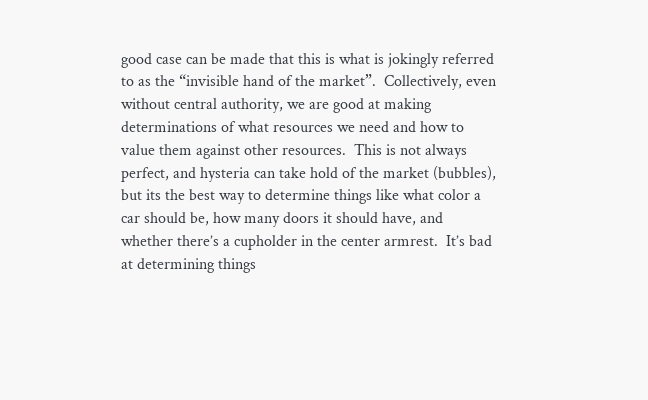good case can be made that this is what is jokingly referred to as the “invisible hand of the market”.  Collectively, even without central authority, we are good at making determinations of what resources we need and how to value them against other resources.  This is not always perfect, and hysteria can take hold of the market (bubbles), but its the best way to determine things like what color a car should be, how many doors it should have, and whether there’s a cupholder in the center armrest.  It’s bad at determining things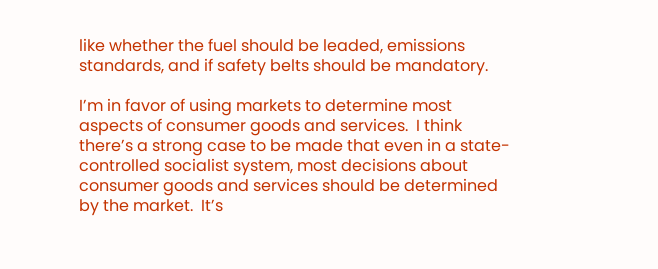like whether the fuel should be leaded, emissions standards, and if safety belts should be mandatory.

I’m in favor of using markets to determine most aspects of consumer goods and services.  I think there’s a strong case to be made that even in a state-controlled socialist system, most decisions about consumer goods and services should be determined by the market.  It’s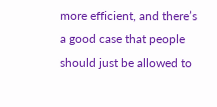more efficient, and there’s a good case that people should just be allowed to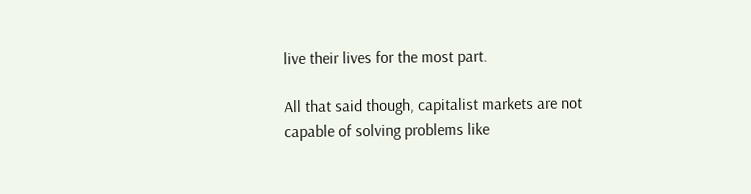live their lives for the most part.

All that said though, capitalist markets are not capable of solving problems like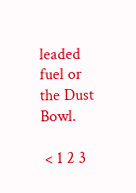leaded fuel or the Dust Bowl.

 < 1 2 3